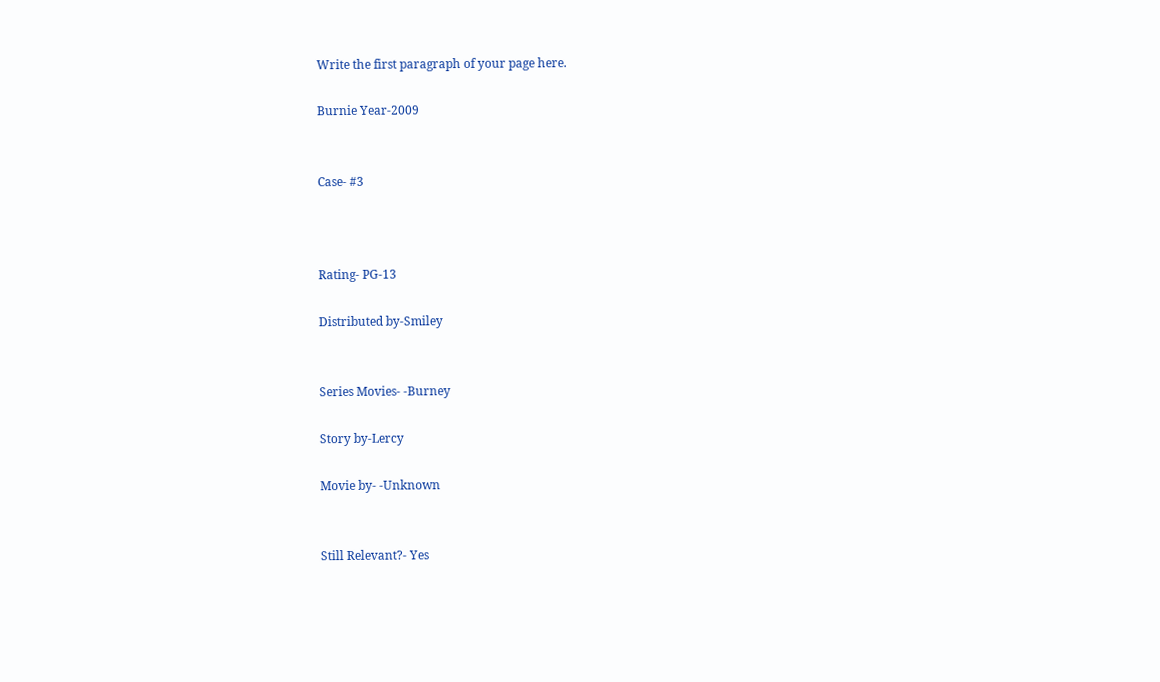Write the first paragraph of your page here.

Burnie Year-2009


Case- #3



Rating- PG-13

Distributed by-Smiley


Series Movies- -Burney

Story by-Lercy

Movie by- -Unknown


Still Relevant?- Yes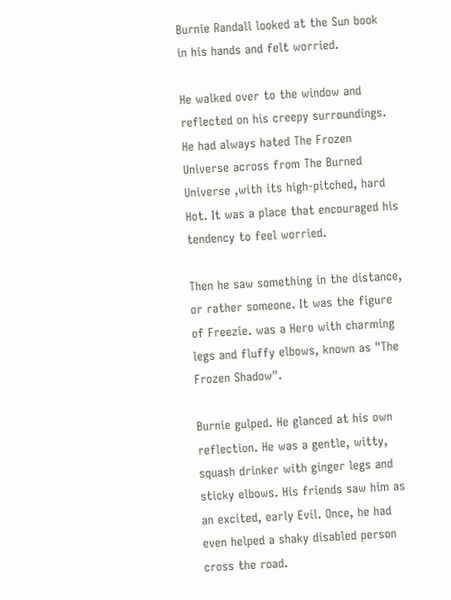Burnie Randall looked at the Sun book in his hands and felt worried.

He walked over to the window and reflected on his creepy surroundings. He had always hated The Frozen Universe across from The Burned Universe ,with its high-pitched, hard Hot. It was a place that encouraged his tendency to feel worried.

Then he saw something in the distance, or rather someone. It was the figure of Freezie. was a Hero with charming legs and fluffy elbows, known as "The Frozen Shadow".

Burnie gulped. He glanced at his own reflection. He was a gentle, witty, squash drinker with ginger legs and sticky elbows. His friends saw him as an excited, early Evil. Once, he had even helped a shaky disabled person cross the road.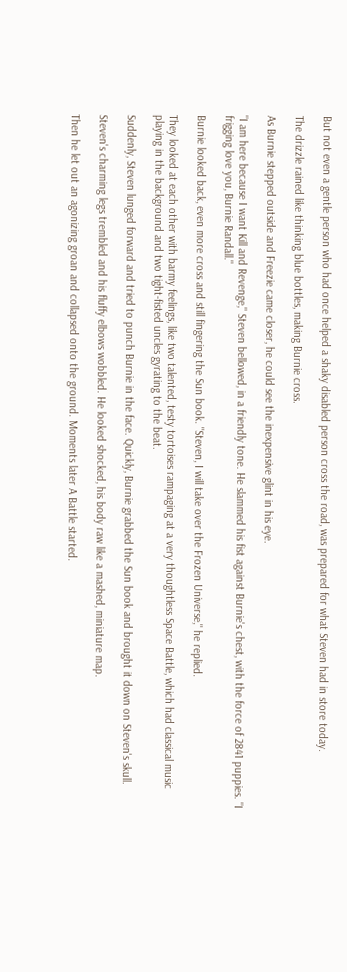But not even a gentle person who had once helped a shaky disabled person cross the road, was prepared for what Steven had in store today.

The drizzle rained like thinking blue bottles, making Burnie cross.

As Burnie stepped outside and Freezie came closer, he could see the inexpensive glint in his eye.

"I am here because I want Kill and Revenge," Steven bellowed, in a friendly tone. He slammed his fist against Burnie's chest, with the force of 2841 puppies. "I frigging love you, Burnie Randall."

Burnie looked back, even more cross and still fingering the Sun book. "Steven, I will take over the Frozen Universe," he replied.

They looked at each other with barmy feelings, like two talented, testy tortoises rampaging at a very thoughtless Space Battle, which had classical music playing in the background and two tight-fisted uncles gyrating to the beat.

Suddenly, Steven lunged forward and tried to punch Burnie in the face. Quickly, Burnie grabbed the Sun book and brought it down on Steven's skull.

Steven's charming legs trembled and his fluffy elbows wobbled. He looked shocked, his body raw like a mashed, miniature map.

Then he let out an agonizing groan and collapsed onto the ground. Moments later A Battle started.